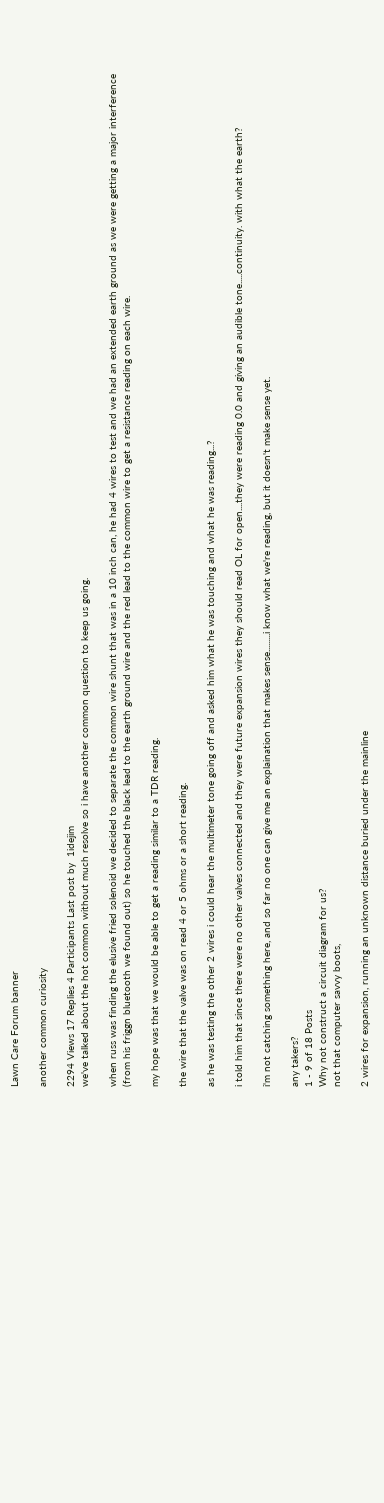Lawn Care Forum banner

another common curiosity

2294 Views 17 Replies 4 Participants Last post by  1idejim
we've talked about the hot common without much resolve so i have another common question to keep us going.

when russ was finding the elusive fried solenoid we decided to separate the common wire shunt that was in a 10 inch can, he had 4 wires to test and we had an extended earth ground as we were getting a major interference (from his friggn bluetooth we found out) so he touched the black lead to the earth ground wire and the red lead to the common wire to get a resistance reading on each wire.

my hope was that we would be able to get a reading similar to a TDR reading.

the wire that the valve was on read 4 or 5 ohms or a short reading.

as he was testing the other 2 wires i could hear the multimeter tone going off and asked him what he was touching and what he was reading...?

i told him that since there were no other valves connected and they were future expansion wires they should read OL for open....they were reading 0.0 and giving an audible tone.....continuity. with what the earth?

i'm not catching something here, and so far no one can give me an explaination that makes sense.........i know what we're reading, but it doesn't make sense yet.

any takers?
1 - 9 of 18 Posts
Why not construct a circuit diagram for us?
not that computer savvy boots,

2 wires for expansion, running an unknown distance buried under the mainline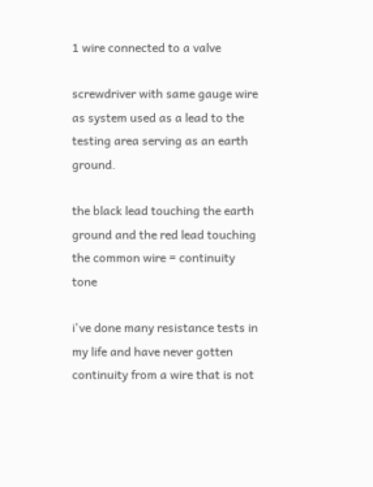1 wire connected to a valve

screwdriver with same gauge wire as system used as a lead to the testing area serving as an earth ground.

the black lead touching the earth ground and the red lead touching the common wire = continuity tone

i've done many resistance tests in my life and have never gotten continuity from a wire that is not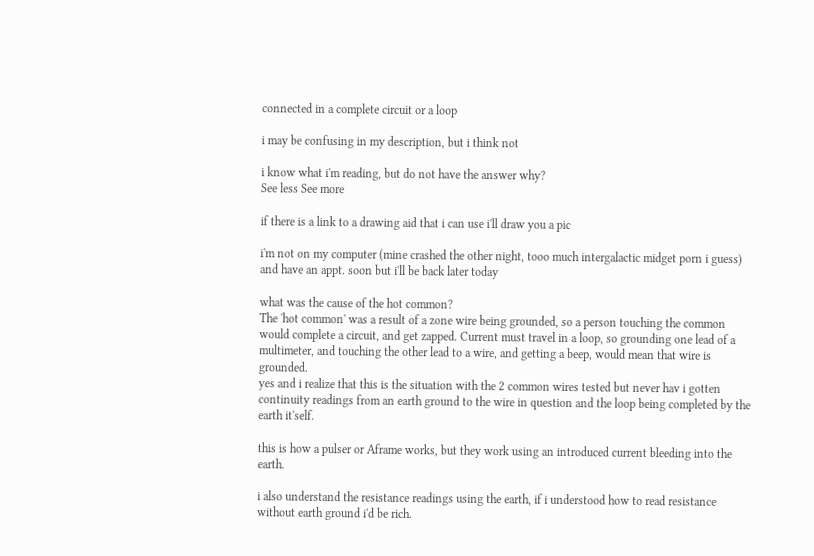connected in a complete circuit or a loop

i may be confusing in my description, but i think not

i know what i'm reading, but do not have the answer why?
See less See more

if there is a link to a drawing aid that i can use i'll draw you a pic

i'm not on my computer (mine crashed the other night, tooo much intergalactic midget porn i guess) and have an appt. soon but i'll be back later today

what was the cause of the hot common?
The 'hot common' was a result of a zone wire being grounded, so a person touching the common would complete a circuit, and get zapped. Current must travel in a loop, so grounding one lead of a multimeter, and touching the other lead to a wire, and getting a beep, would mean that wire is grounded.
yes and i realize that this is the situation with the 2 common wires tested but never hav i gotten continuity readings from an earth ground to the wire in question and the loop being completed by the earth it'self.

this is how a pulser or Aframe works, but they work using an introduced current bleeding into the earth.

i also understand the resistance readings using the earth, if i understood how to read resistance without earth ground i'd be rich.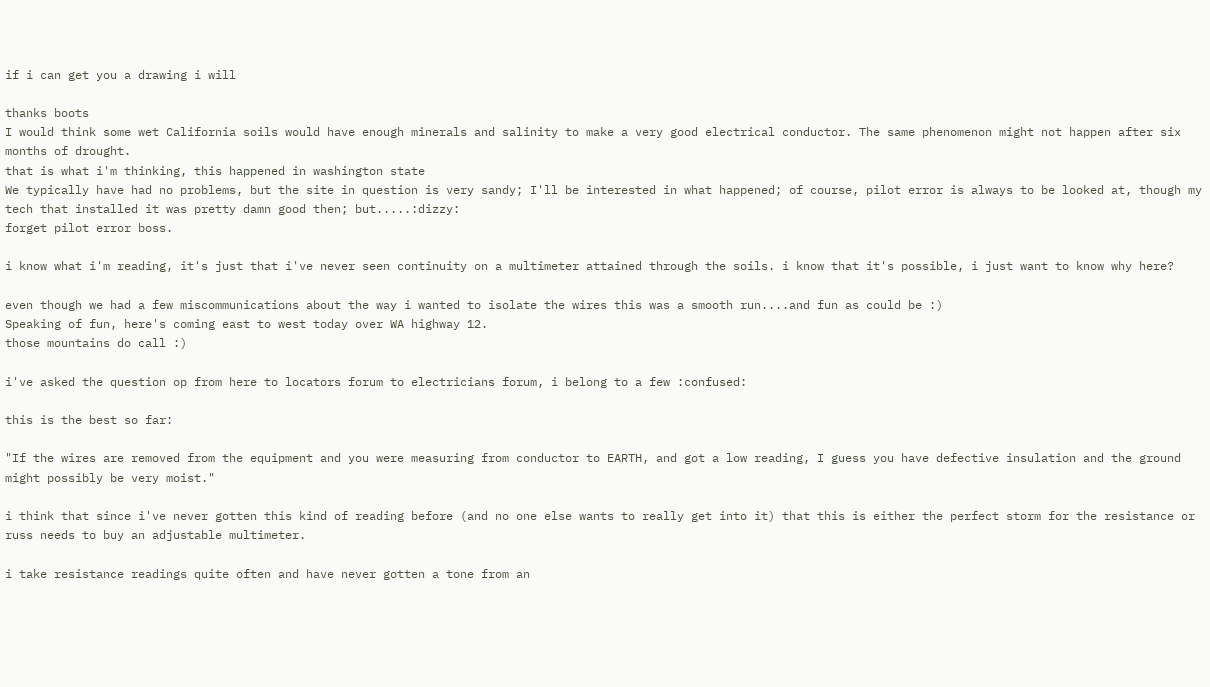if i can get you a drawing i will

thanks boots
I would think some wet California soils would have enough minerals and salinity to make a very good electrical conductor. The same phenomenon might not happen after six months of drought.
that is what i'm thinking, this happened in washington state
We typically have had no problems, but the site in question is very sandy; I'll be interested in what happened; of course, pilot error is always to be looked at, though my tech that installed it was pretty damn good then; but.....:dizzy:
forget pilot error boss.

i know what i'm reading, it's just that i've never seen continuity on a multimeter attained through the soils. i know that it's possible, i just want to know why here?

even though we had a few miscommunications about the way i wanted to isolate the wires this was a smooth run....and fun as could be :)
Speaking of fun, here's coming east to west today over WA highway 12.
those mountains do call :)

i've asked the question op from here to locators forum to electricians forum, i belong to a few :confused:

this is the best so far:

"If the wires are removed from the equipment and you were measuring from conductor to EARTH, and got a low reading, I guess you have defective insulation and the ground might possibly be very moist."

i think that since i've never gotten this kind of reading before (and no one else wants to really get into it) that this is either the perfect storm for the resistance or russ needs to buy an adjustable multimeter.

i take resistance readings quite often and have never gotten a tone from an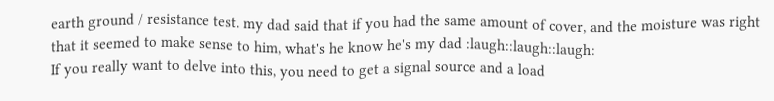earth ground / resistance test. my dad said that if you had the same amount of cover, and the moisture was right that it seemed to make sense to him, what's he know he's my dad :laugh::laugh::laugh:
If you really want to delve into this, you need to get a signal source and a load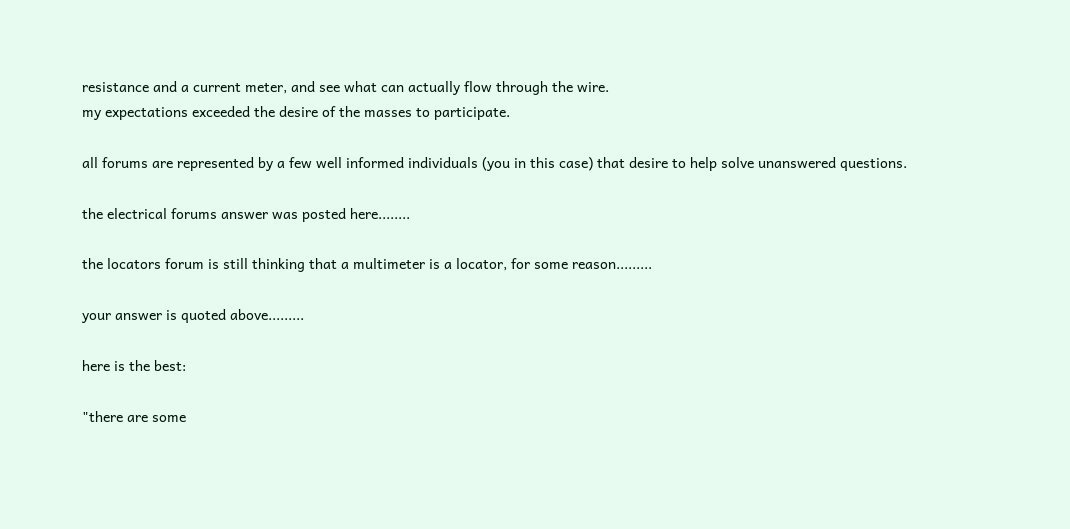resistance and a current meter, and see what can actually flow through the wire.
my expectations exceeded the desire of the masses to participate.

all forums are represented by a few well informed individuals (you in this case) that desire to help solve unanswered questions.

the electrical forums answer was posted here........

the locators forum is still thinking that a multimeter is a locator, for some reason.........

your answer is quoted above.........

here is the best:

"there are some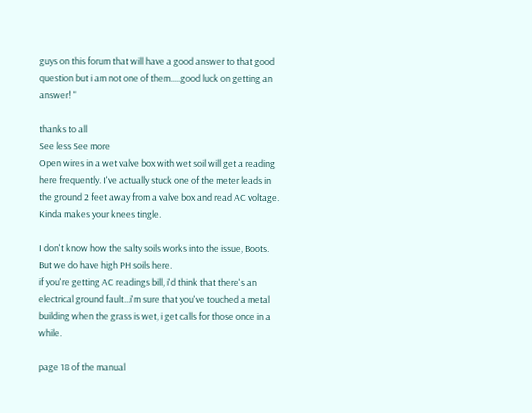guys on this forum that will have a good answer to that good question but i am not one of them.....good luck on getting an answer! "

thanks to all
See less See more
Open wires in a wet valve box with wet soil will get a reading here frequently. I've actually stuck one of the meter leads in the ground 2 feet away from a valve box and read AC voltage. Kinda makes your knees tingle.

I don't know how the salty soils works into the issue, Boots. But we do have high PH soils here.
if you're getting AC readings bill, i'd think that there's an electrical ground fault...i'm sure that you've touched a metal building when the grass is wet, i get calls for those once in a while.

page 18 of the manual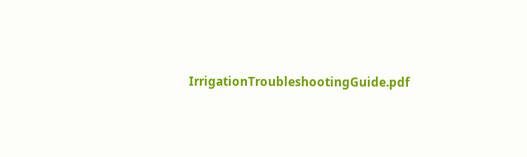IrrigationTroubleshootingGuide.pdf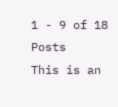1 - 9 of 18 Posts
This is an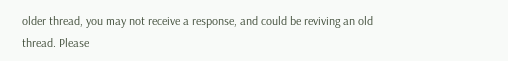older thread, you may not receive a response, and could be reviving an old thread. Please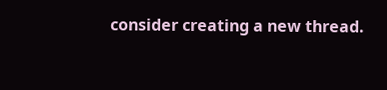consider creating a new thread.